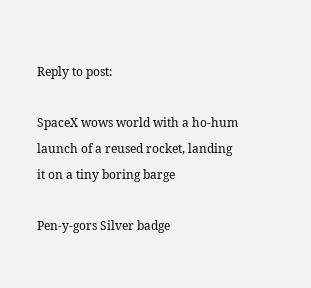Reply to post:

SpaceX wows world with a ho-hum launch of a reused rocket, landing it on a tiny boring barge

Pen-y-gors Silver badge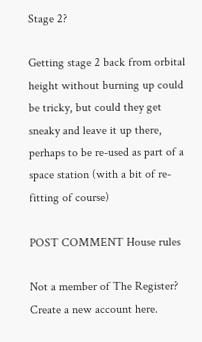Stage 2?

Getting stage 2 back from orbital height without burning up could be tricky, but could they get sneaky and leave it up there, perhaps to be re-used as part of a space station (with a bit of re-fitting of course)

POST COMMENT House rules

Not a member of The Register? Create a new account here.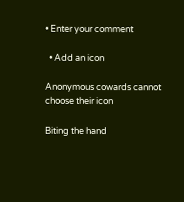• Enter your comment

  • Add an icon

Anonymous cowards cannot choose their icon

Biting the hand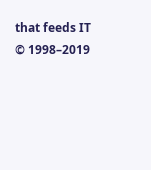that feeds IT © 1998–2019